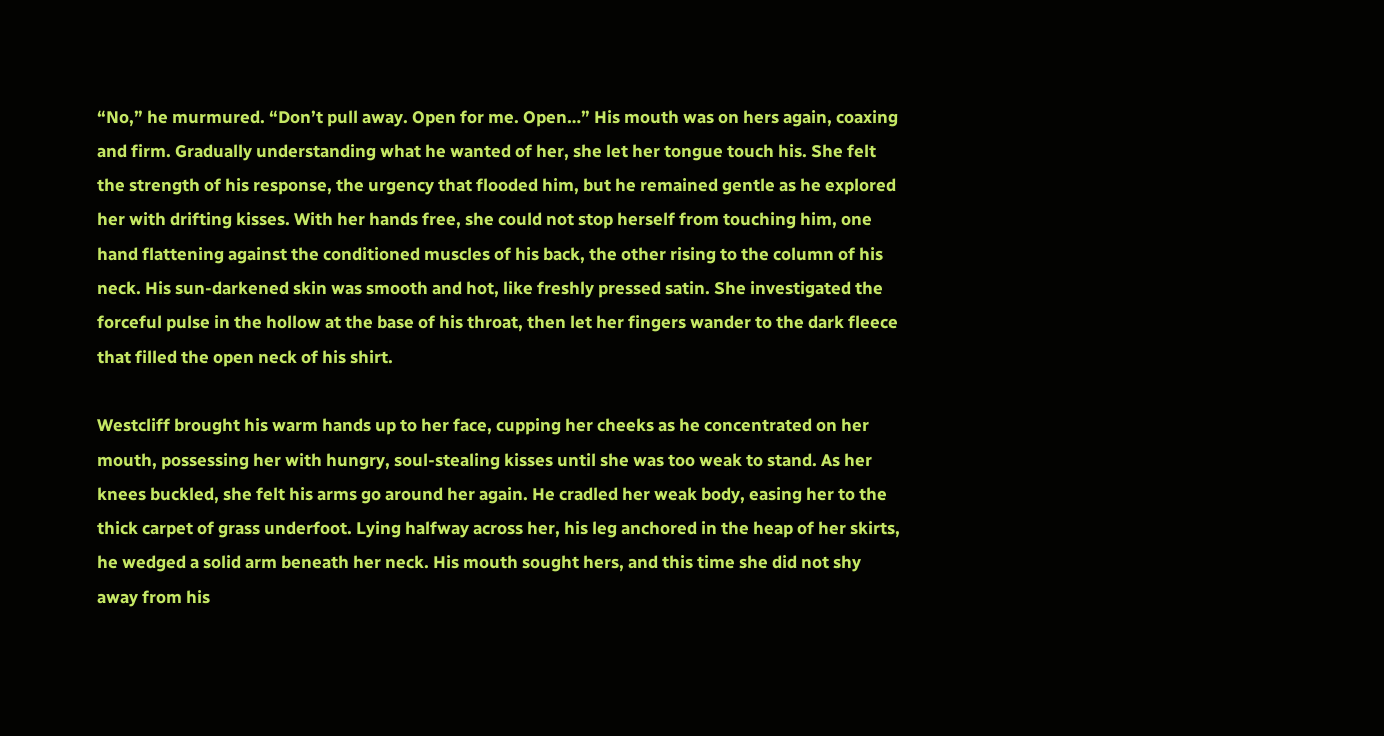“No,” he murmured. “Don’t pull away. Open for me. Open…” His mouth was on hers again, coaxing and firm. Gradually understanding what he wanted of her, she let her tongue touch his. She felt the strength of his response, the urgency that flooded him, but he remained gentle as he explored her with drifting kisses. With her hands free, she could not stop herself from touching him, one hand flattening against the conditioned muscles of his back, the other rising to the column of his neck. His sun-darkened skin was smooth and hot, like freshly pressed satin. She investigated the forceful pulse in the hollow at the base of his throat, then let her fingers wander to the dark fleece that filled the open neck of his shirt.

Westcliff brought his warm hands up to her face, cupping her cheeks as he concentrated on her mouth, possessing her with hungry, soul-stealing kisses until she was too weak to stand. As her knees buckled, she felt his arms go around her again. He cradled her weak body, easing her to the thick carpet of grass underfoot. Lying halfway across her, his leg anchored in the heap of her skirts, he wedged a solid arm beneath her neck. His mouth sought hers, and this time she did not shy away from his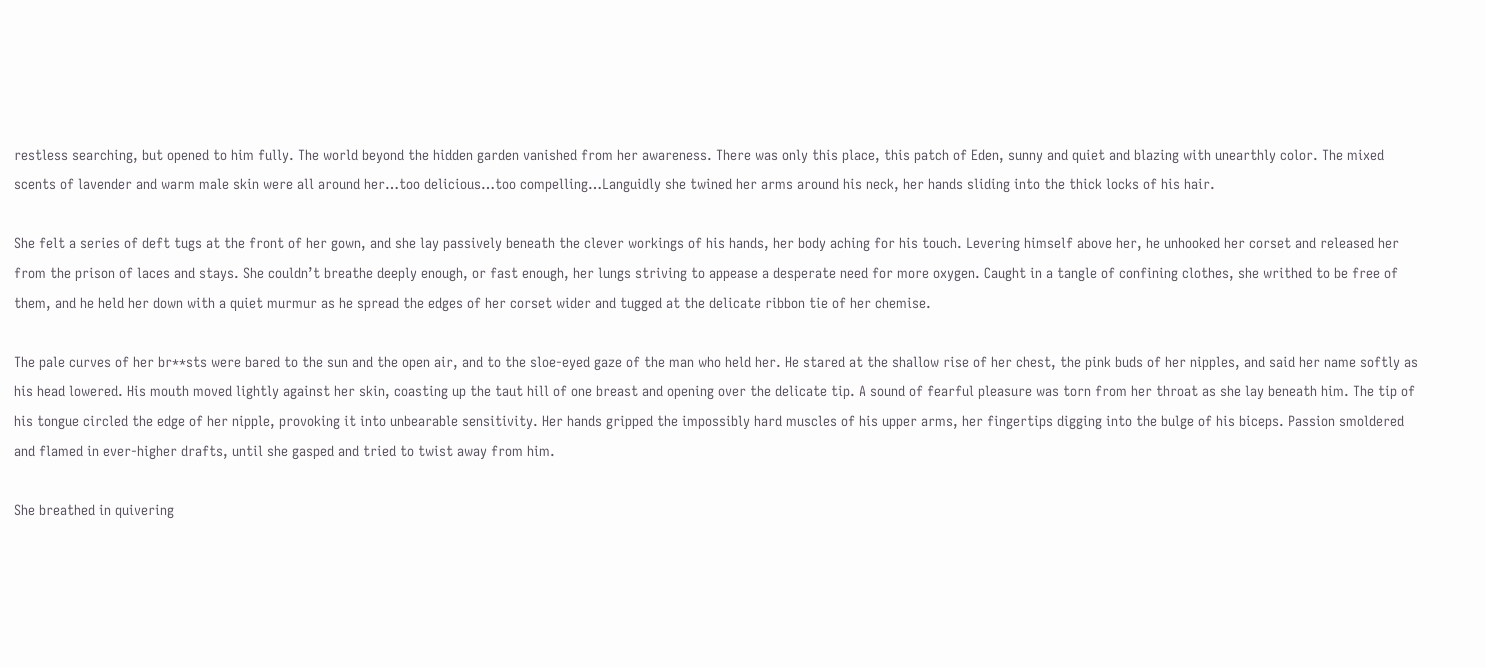restless searching, but opened to him fully. The world beyond the hidden garden vanished from her awareness. There was only this place, this patch of Eden, sunny and quiet and blazing with unearthly color. The mixed scents of lavender and warm male skin were all around her…too delicious…too compelling…Languidly she twined her arms around his neck, her hands sliding into the thick locks of his hair.

She felt a series of deft tugs at the front of her gown, and she lay passively beneath the clever workings of his hands, her body aching for his touch. Levering himself above her, he unhooked her corset and released her from the prison of laces and stays. She couldn’t breathe deeply enough, or fast enough, her lungs striving to appease a desperate need for more oxygen. Caught in a tangle of confining clothes, she writhed to be free of them, and he held her down with a quiet murmur as he spread the edges of her corset wider and tugged at the delicate ribbon tie of her chemise.

The pale curves of her br**sts were bared to the sun and the open air, and to the sloe-eyed gaze of the man who held her. He stared at the shallow rise of her chest, the pink buds of her nipples, and said her name softly as his head lowered. His mouth moved lightly against her skin, coasting up the taut hill of one breast and opening over the delicate tip. A sound of fearful pleasure was torn from her throat as she lay beneath him. The tip of his tongue circled the edge of her nipple, provoking it into unbearable sensitivity. Her hands gripped the impossibly hard muscles of his upper arms, her fingertips digging into the bulge of his biceps. Passion smoldered and flamed in ever-higher drafts, until she gasped and tried to twist away from him.

She breathed in quivering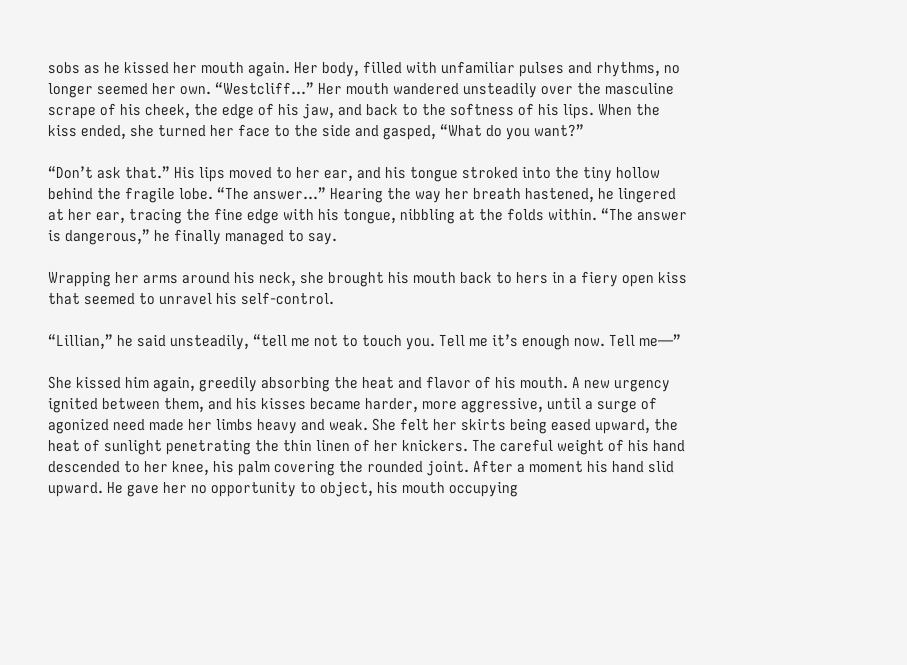sobs as he kissed her mouth again. Her body, filled with unfamiliar pulses and rhythms, no longer seemed her own. “Westcliff…” Her mouth wandered unsteadily over the masculine scrape of his cheek, the edge of his jaw, and back to the softness of his lips. When the kiss ended, she turned her face to the side and gasped, “What do you want?”

“Don’t ask that.” His lips moved to her ear, and his tongue stroked into the tiny hollow behind the fragile lobe. “The answer…” Hearing the way her breath hastened, he lingered at her ear, tracing the fine edge with his tongue, nibbling at the folds within. “The answer is dangerous,” he finally managed to say.

Wrapping her arms around his neck, she brought his mouth back to hers in a fiery open kiss that seemed to unravel his self-control.

“Lillian,” he said unsteadily, “tell me not to touch you. Tell me it’s enough now. Tell me—”

She kissed him again, greedily absorbing the heat and flavor of his mouth. A new urgency ignited between them, and his kisses became harder, more aggressive, until a surge of agonized need made her limbs heavy and weak. She felt her skirts being eased upward, the heat of sunlight penetrating the thin linen of her knickers. The careful weight of his hand descended to her knee, his palm covering the rounded joint. After a moment his hand slid upward. He gave her no opportunity to object, his mouth occupying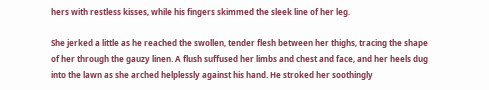hers with restless kisses, while his fingers skimmed the sleek line of her leg.

She jerked a little as he reached the swollen, tender flesh between her thighs, tracing the shape of her through the gauzy linen. A flush suffused her limbs and chest and face, and her heels dug into the lawn as she arched helplessly against his hand. He stroked her soothingly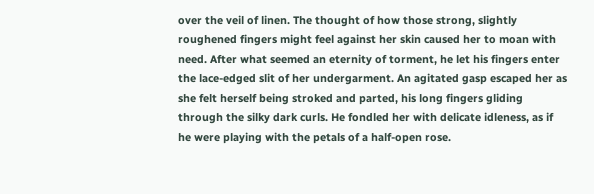over the veil of linen. The thought of how those strong, slightly roughened fingers might feel against her skin caused her to moan with need. After what seemed an eternity of torment, he let his fingers enter the lace-edged slit of her undergarment. An agitated gasp escaped her as she felt herself being stroked and parted, his long fingers gliding through the silky dark curls. He fondled her with delicate idleness, as if he were playing with the petals of a half-open rose.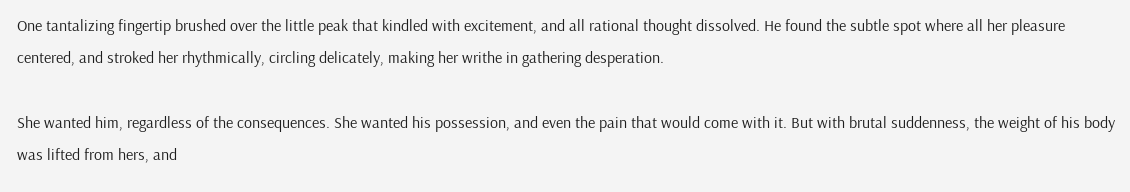One tantalizing fingertip brushed over the little peak that kindled with excitement, and all rational thought dissolved. He found the subtle spot where all her pleasure centered, and stroked her rhythmically, circling delicately, making her writhe in gathering desperation.

She wanted him, regardless of the consequences. She wanted his possession, and even the pain that would come with it. But with brutal suddenness, the weight of his body was lifted from hers, and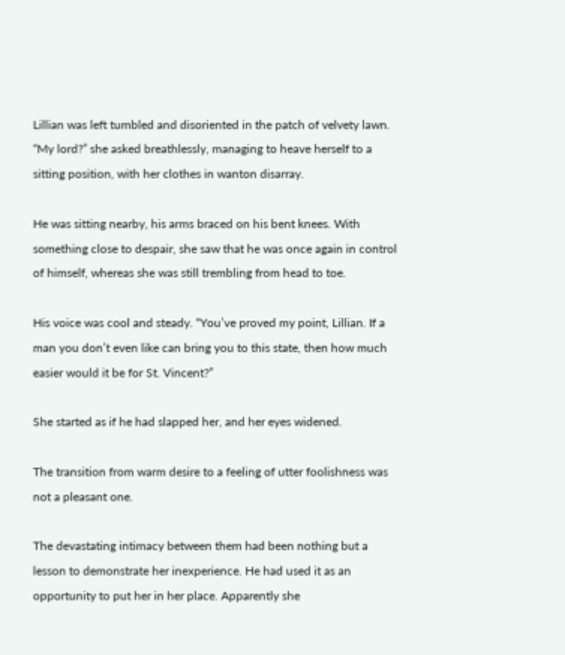Lillian was left tumbled and disoriented in the patch of velvety lawn. “My lord?” she asked breathlessly, managing to heave herself to a sitting position, with her clothes in wanton disarray.

He was sitting nearby, his arms braced on his bent knees. With something close to despair, she saw that he was once again in control of himself, whereas she was still trembling from head to toe.

His voice was cool and steady. “You’ve proved my point, Lillian. If a man you don’t even like can bring you to this state, then how much easier would it be for St. Vincent?”

She started as if he had slapped her, and her eyes widened.

The transition from warm desire to a feeling of utter foolishness was not a pleasant one.

The devastating intimacy between them had been nothing but a lesson to demonstrate her inexperience. He had used it as an opportunity to put her in her place. Apparently she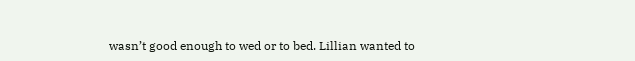wasn’t good enough to wed or to bed. Lillian wanted to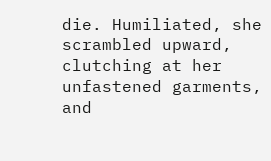die. Humiliated, she scrambled upward, clutching at her unfastened garments, and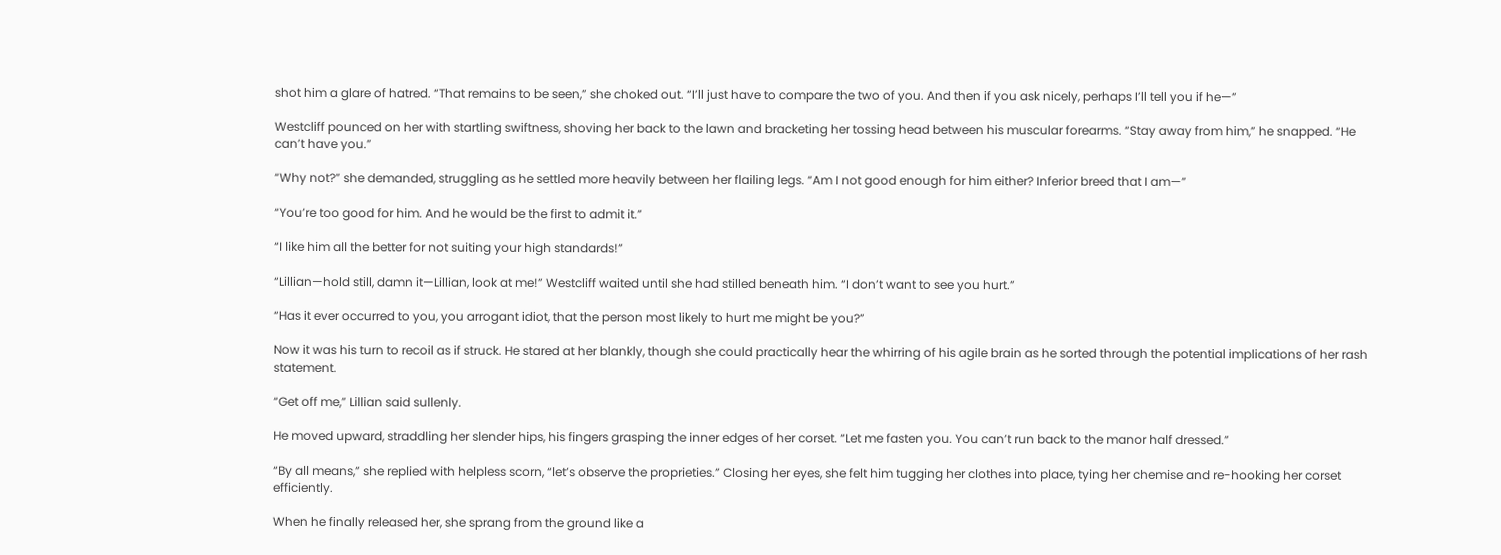shot him a glare of hatred. “That remains to be seen,” she choked out. “I’ll just have to compare the two of you. And then if you ask nicely, perhaps I’ll tell you if he—”

Westcliff pounced on her with startling swiftness, shoving her back to the lawn and bracketing her tossing head between his muscular forearms. “Stay away from him,” he snapped. “He can’t have you.”

“Why not?” she demanded, struggling as he settled more heavily between her flailing legs. “Am I not good enough for him either? Inferior breed that I am—”

“You’re too good for him. And he would be the first to admit it.”

“I like him all the better for not suiting your high standards!”

“Lillian—hold still, damn it—Lillian, look at me!” Westcliff waited until she had stilled beneath him. “I don’t want to see you hurt.”

“Has it ever occurred to you, you arrogant idiot, that the person most likely to hurt me might be you?”

Now it was his turn to recoil as if struck. He stared at her blankly, though she could practically hear the whirring of his agile brain as he sorted through the potential implications of her rash statement.

“Get off me,” Lillian said sullenly.

He moved upward, straddling her slender hips, his fingers grasping the inner edges of her corset. “Let me fasten you. You can’t run back to the manor half dressed.”

“By all means,” she replied with helpless scorn, “let’s observe the proprieties.” Closing her eyes, she felt him tugging her clothes into place, tying her chemise and re-hooking her corset efficiently.

When he finally released her, she sprang from the ground like a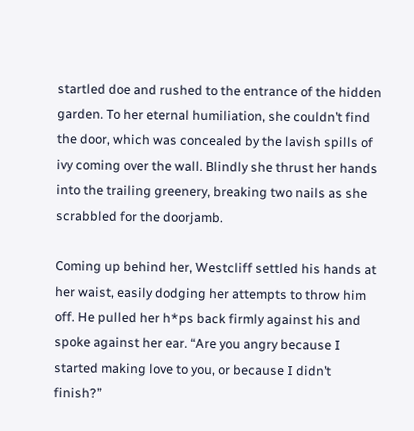startled doe and rushed to the entrance of the hidden garden. To her eternal humiliation, she couldn’t find the door, which was concealed by the lavish spills of ivy coming over the wall. Blindly she thrust her hands into the trailing greenery, breaking two nails as she scrabbled for the doorjamb.

Coming up behind her, Westcliff settled his hands at her waist, easily dodging her attempts to throw him off. He pulled her h*ps back firmly against his and spoke against her ear. “Are you angry because I started making love to you, or because I didn’t finish?”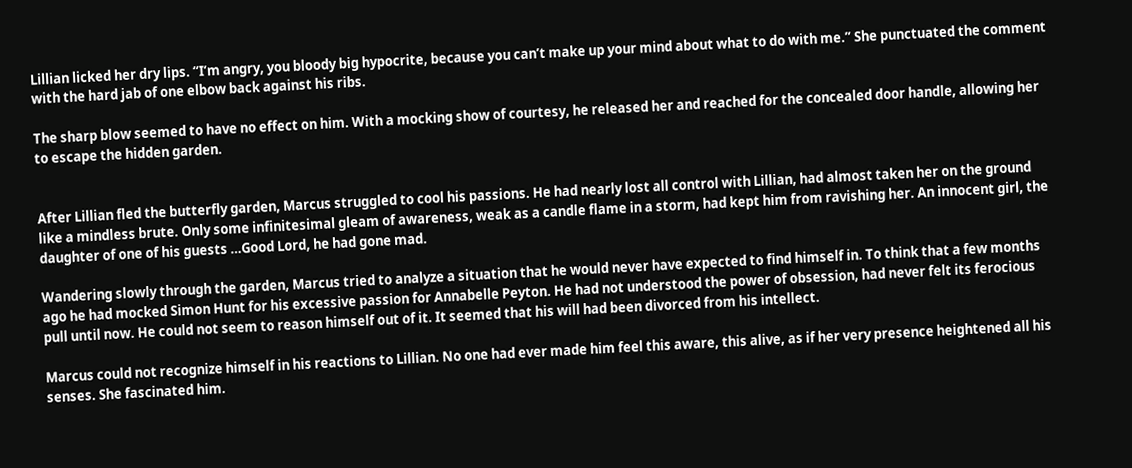Lillian licked her dry lips. “I’m angry, you bloody big hypocrite, because you can’t make up your mind about what to do with me.” She punctuated the comment with the hard jab of one elbow back against his ribs.

The sharp blow seemed to have no effect on him. With a mocking show of courtesy, he released her and reached for the concealed door handle, allowing her to escape the hidden garden.


After Lillian fled the butterfly garden, Marcus struggled to cool his passions. He had nearly lost all control with Lillian, had almost taken her on the ground like a mindless brute. Only some infinitesimal gleam of awareness, weak as a candle flame in a storm, had kept him from ravishing her. An innocent girl, the daughter of one of his guests …Good Lord, he had gone mad.

Wandering slowly through the garden, Marcus tried to analyze a situation that he would never have expected to find himself in. To think that a few months ago he had mocked Simon Hunt for his excessive passion for Annabelle Peyton. He had not understood the power of obsession, had never felt its ferocious pull until now. He could not seem to reason himself out of it. It seemed that his will had been divorced from his intellect.

Marcus could not recognize himself in his reactions to Lillian. No one had ever made him feel this aware, this alive, as if her very presence heightened all his senses. She fascinated him.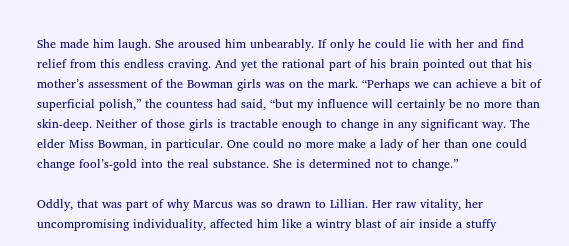She made him laugh. She aroused him unbearably. If only he could lie with her and find relief from this endless craving. And yet the rational part of his brain pointed out that his mother’s assessment of the Bowman girls was on the mark. “Perhaps we can achieve a bit of superficial polish,” the countess had said, “but my influence will certainly be no more than skin-deep. Neither of those girls is tractable enough to change in any significant way. The elder Miss Bowman, in particular. One could no more make a lady of her than one could change fool’s-gold into the real substance. She is determined not to change.”

Oddly, that was part of why Marcus was so drawn to Lillian. Her raw vitality, her uncompromising individuality, affected him like a wintry blast of air inside a stuffy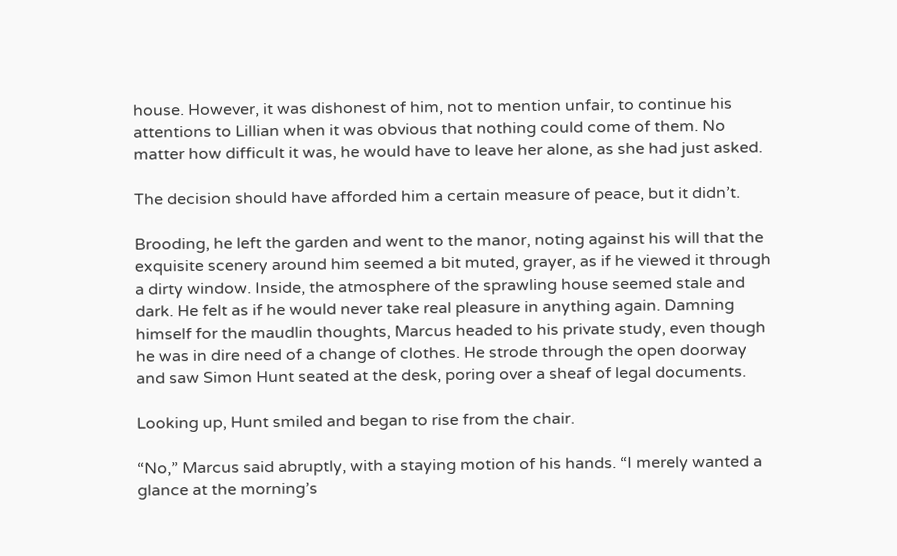house. However, it was dishonest of him, not to mention unfair, to continue his attentions to Lillian when it was obvious that nothing could come of them. No matter how difficult it was, he would have to leave her alone, as she had just asked.

The decision should have afforded him a certain measure of peace, but it didn’t.

Brooding, he left the garden and went to the manor, noting against his will that the exquisite scenery around him seemed a bit muted, grayer, as if he viewed it through a dirty window. Inside, the atmosphere of the sprawling house seemed stale and dark. He felt as if he would never take real pleasure in anything again. Damning himself for the maudlin thoughts, Marcus headed to his private study, even though he was in dire need of a change of clothes. He strode through the open doorway and saw Simon Hunt seated at the desk, poring over a sheaf of legal documents.

Looking up, Hunt smiled and began to rise from the chair.

“No,” Marcus said abruptly, with a staying motion of his hands. “I merely wanted a glance at the morning’s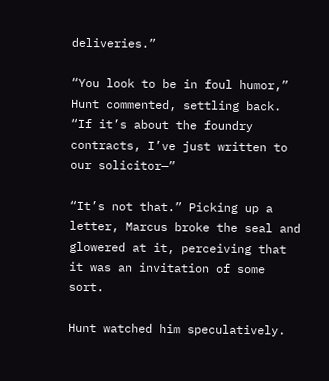deliveries.”

“You look to be in foul humor,” Hunt commented, settling back. “If it’s about the foundry contracts, I’ve just written to our solicitor—”

“It’s not that.” Picking up a letter, Marcus broke the seal and glowered at it, perceiving that it was an invitation of some sort.

Hunt watched him speculatively.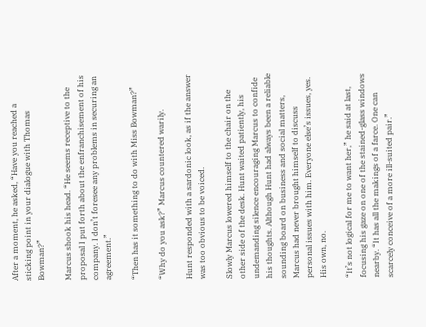After a moment, he asked, “Have you reached a sticking point in your dialogue with Thomas Bowman?”

Marcus shook his head. “He seems receptive to the proposal I put forth about the enfranchisement of his company. I don’t foresee any problems in securing an agreement.”

“Then has it something to do with Miss Bowman?”

“Why do you ask?” Marcus countered warily.

Hunt responded with a sardonic look, as if the answer was too obvious to be voiced.

Slowly Marcus lowered himself to the chair on the other side of the desk. Hunt waited patiently, his undemanding silence encouraging Marcus to confide his thoughts. Although Hunt had always been a reliable sounding board on business and social matters, Marcus had never brought himself to discuss personal issues with him. Everyone else’s issues, yes. His own, no.

“It’s not logical for me to want her,” he said at last, focusing his gaze on one of the stained-glass windows nearby. “It has all the makings of a farce. One can scarcely conceive of a more ill-suited pair.”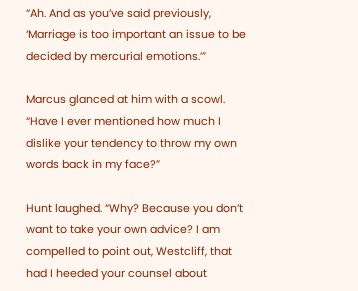“Ah. And as you’ve said previously, ‘Marriage is too important an issue to be decided by mercurial emotions.’”

Marcus glanced at him with a scowl. “Have I ever mentioned how much I dislike your tendency to throw my own words back in my face?”

Hunt laughed. “Why? Because you don’t want to take your own advice? I am compelled to point out, Westcliff, that had I heeded your counsel about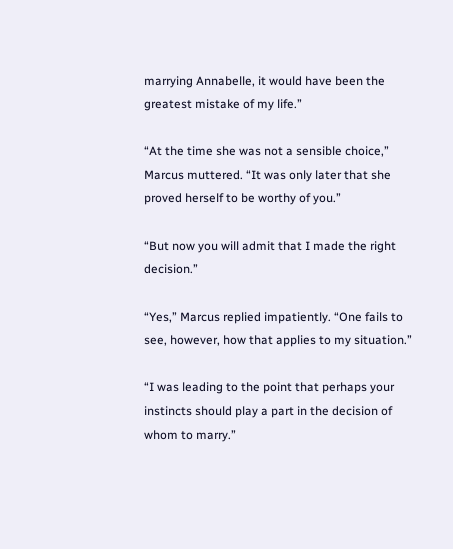marrying Annabelle, it would have been the greatest mistake of my life.”

“At the time she was not a sensible choice,” Marcus muttered. “It was only later that she proved herself to be worthy of you.”

“But now you will admit that I made the right decision.”

“Yes,” Marcus replied impatiently. “One fails to see, however, how that applies to my situation.”

“I was leading to the point that perhaps your instincts should play a part in the decision of whom to marry.”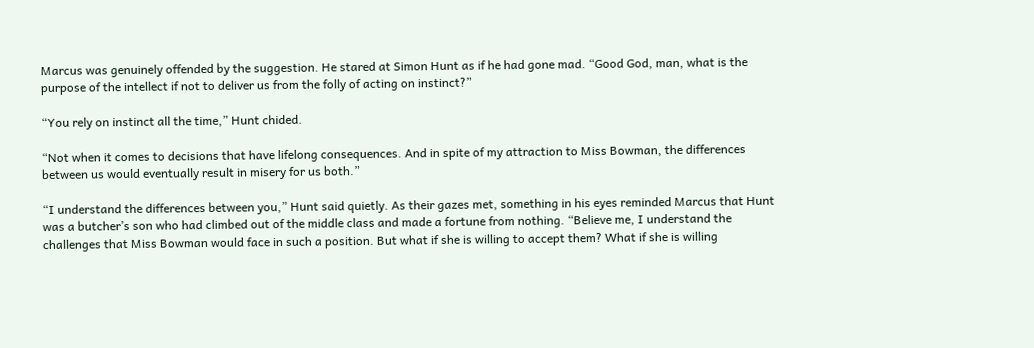Marcus was genuinely offended by the suggestion. He stared at Simon Hunt as if he had gone mad. “Good God, man, what is the purpose of the intellect if not to deliver us from the folly of acting on instinct?”

“You rely on instinct all the time,” Hunt chided.

“Not when it comes to decisions that have lifelong consequences. And in spite of my attraction to Miss Bowman, the differences between us would eventually result in misery for us both.”

“I understand the differences between you,” Hunt said quietly. As their gazes met, something in his eyes reminded Marcus that Hunt was a butcher’s son who had climbed out of the middle class and made a fortune from nothing. “Believe me, I understand the challenges that Miss Bowman would face in such a position. But what if she is willing to accept them? What if she is willing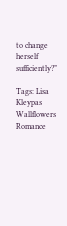to change herself sufficiently?”

Tags: Lisa Kleypas Wallflowers Romance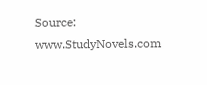Source: www.StudyNovels.com